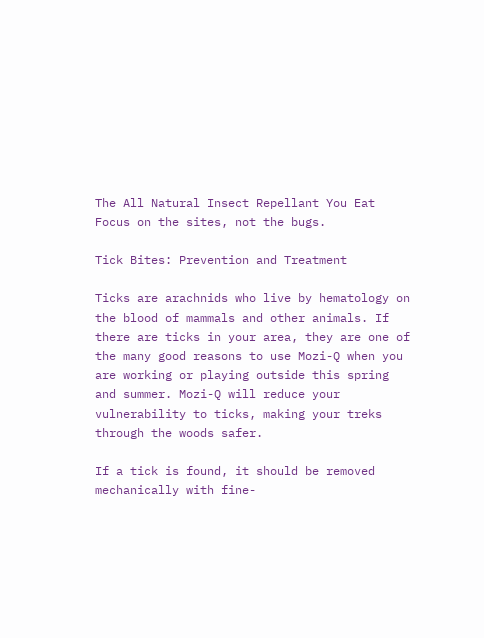The All Natural Insect Repellant You Eat
Focus on the sites, not the bugs.

Tick Bites: Prevention and Treatment

Ticks are arachnids who live by hematology on the blood of mammals and other animals. If there are ticks in your area, they are one of the many good reasons to use Mozi-Q when you are working or playing outside this spring and summer. Mozi-Q will reduce your vulnerability to ticks, making your treks through the woods safer.

If a tick is found, it should be removed mechanically with fine-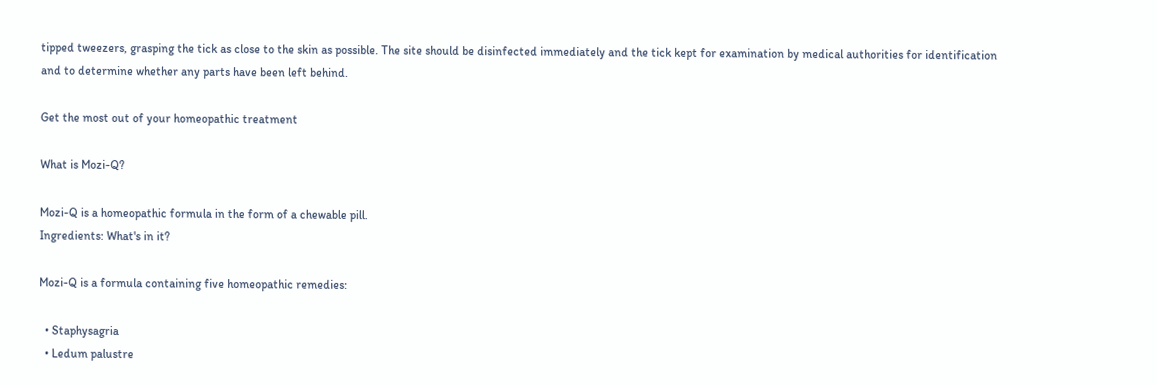tipped tweezers, grasping the tick as close to the skin as possible. The site should be disinfected immediately and the tick kept for examination by medical authorities for identification and to determine whether any parts have been left behind.

Get the most out of your homeopathic treatment

What is Mozi-Q?

Mozi-Q is a homeopathic formula in the form of a chewable pill.
Ingredients: What's in it?

Mozi-Q is a formula containing five homeopathic remedies:

  • Staphysagria
  • Ledum palustre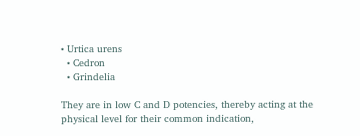• Urtica urens
  • Cedron
  • Grindelia

They are in low C and D potencies, thereby acting at the physical level for their common indication,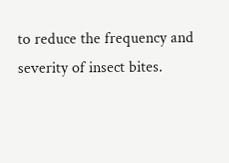to reduce the frequency and severity of insect bites.